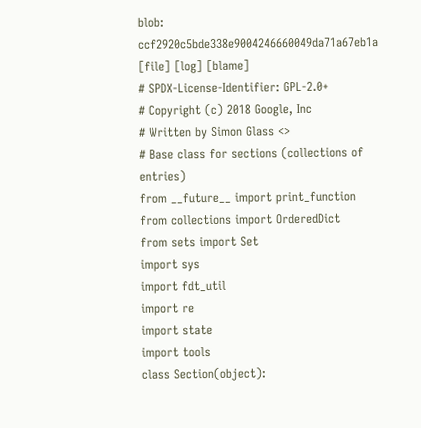blob: ccf2920c5bde338e9004246660049da71a67eb1a [file] [log] [blame]
# SPDX-License-Identifier: GPL-2.0+
# Copyright (c) 2018 Google, Inc
# Written by Simon Glass <>
# Base class for sections (collections of entries)
from __future__ import print_function
from collections import OrderedDict
from sets import Set
import sys
import fdt_util
import re
import state
import tools
class Section(object):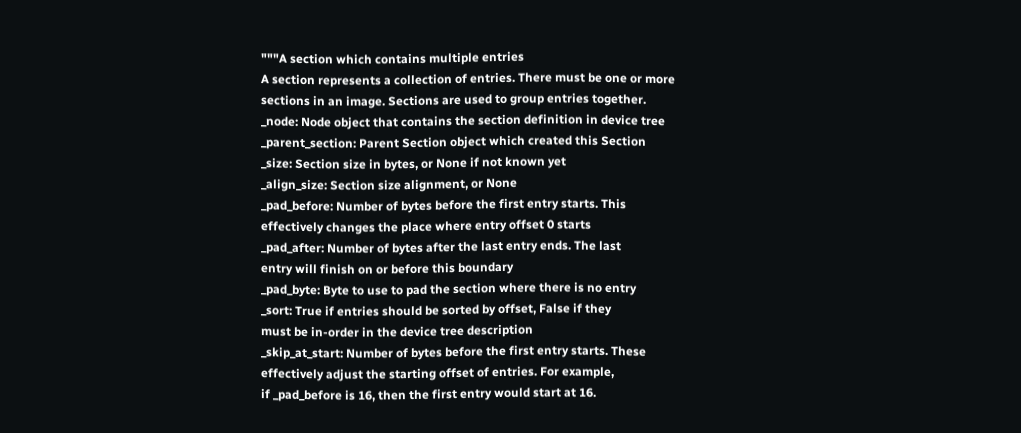"""A section which contains multiple entries
A section represents a collection of entries. There must be one or more
sections in an image. Sections are used to group entries together.
_node: Node object that contains the section definition in device tree
_parent_section: Parent Section object which created this Section
_size: Section size in bytes, or None if not known yet
_align_size: Section size alignment, or None
_pad_before: Number of bytes before the first entry starts. This
effectively changes the place where entry offset 0 starts
_pad_after: Number of bytes after the last entry ends. The last
entry will finish on or before this boundary
_pad_byte: Byte to use to pad the section where there is no entry
_sort: True if entries should be sorted by offset, False if they
must be in-order in the device tree description
_skip_at_start: Number of bytes before the first entry starts. These
effectively adjust the starting offset of entries. For example,
if _pad_before is 16, then the first entry would start at 16.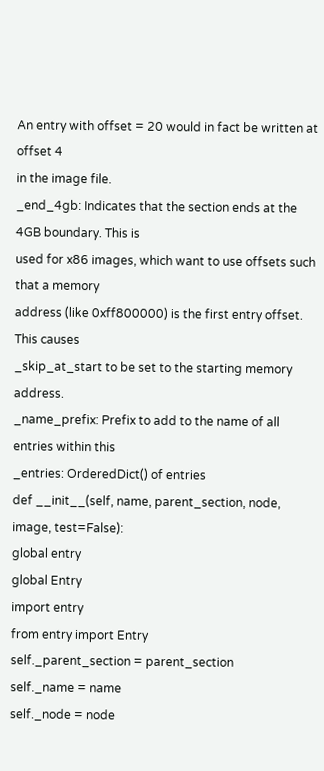An entry with offset = 20 would in fact be written at offset 4
in the image file.
_end_4gb: Indicates that the section ends at the 4GB boundary. This is
used for x86 images, which want to use offsets such that a memory
address (like 0xff800000) is the first entry offset. This causes
_skip_at_start to be set to the starting memory address.
_name_prefix: Prefix to add to the name of all entries within this
_entries: OrderedDict() of entries
def __init__(self, name, parent_section, node, image, test=False):
global entry
global Entry
import entry
from entry import Entry
self._parent_section = parent_section
self._name = name
self._node = node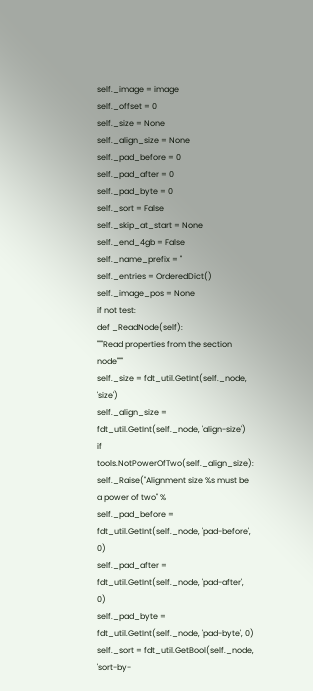self._image = image
self._offset = 0
self._size = None
self._align_size = None
self._pad_before = 0
self._pad_after = 0
self._pad_byte = 0
self._sort = False
self._skip_at_start = None
self._end_4gb = False
self._name_prefix = ''
self._entries = OrderedDict()
self._image_pos = None
if not test:
def _ReadNode(self):
"""Read properties from the section node"""
self._size = fdt_util.GetInt(self._node, 'size')
self._align_size = fdt_util.GetInt(self._node, 'align-size')
if tools.NotPowerOfTwo(self._align_size):
self._Raise("Alignment size %s must be a power of two" %
self._pad_before = fdt_util.GetInt(self._node, 'pad-before', 0)
self._pad_after = fdt_util.GetInt(self._node, 'pad-after', 0)
self._pad_byte = fdt_util.GetInt(self._node, 'pad-byte', 0)
self._sort = fdt_util.GetBool(self._node, 'sort-by-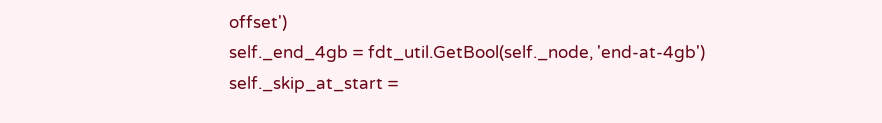offset')
self._end_4gb = fdt_util.GetBool(self._node, 'end-at-4gb')
self._skip_at_start =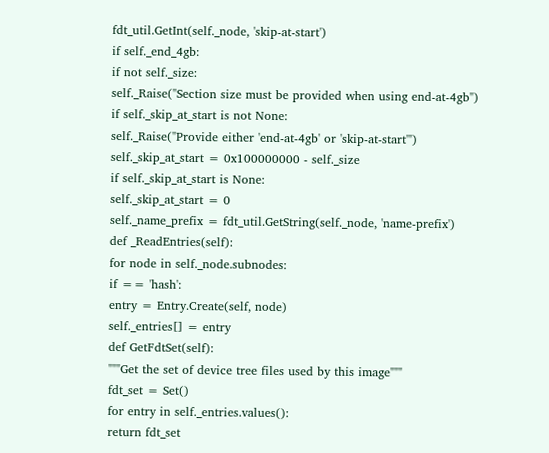fdt_util.GetInt(self._node, 'skip-at-start')
if self._end_4gb:
if not self._size:
self._Raise("Section size must be provided when using end-at-4gb")
if self._skip_at_start is not None:
self._Raise("Provide either 'end-at-4gb' or 'skip-at-start'")
self._skip_at_start = 0x100000000 - self._size
if self._skip_at_start is None:
self._skip_at_start = 0
self._name_prefix = fdt_util.GetString(self._node, 'name-prefix')
def _ReadEntries(self):
for node in self._node.subnodes:
if == 'hash':
entry = Entry.Create(self, node)
self._entries[] = entry
def GetFdtSet(self):
"""Get the set of device tree files used by this image"""
fdt_set = Set()
for entry in self._entries.values():
return fdt_set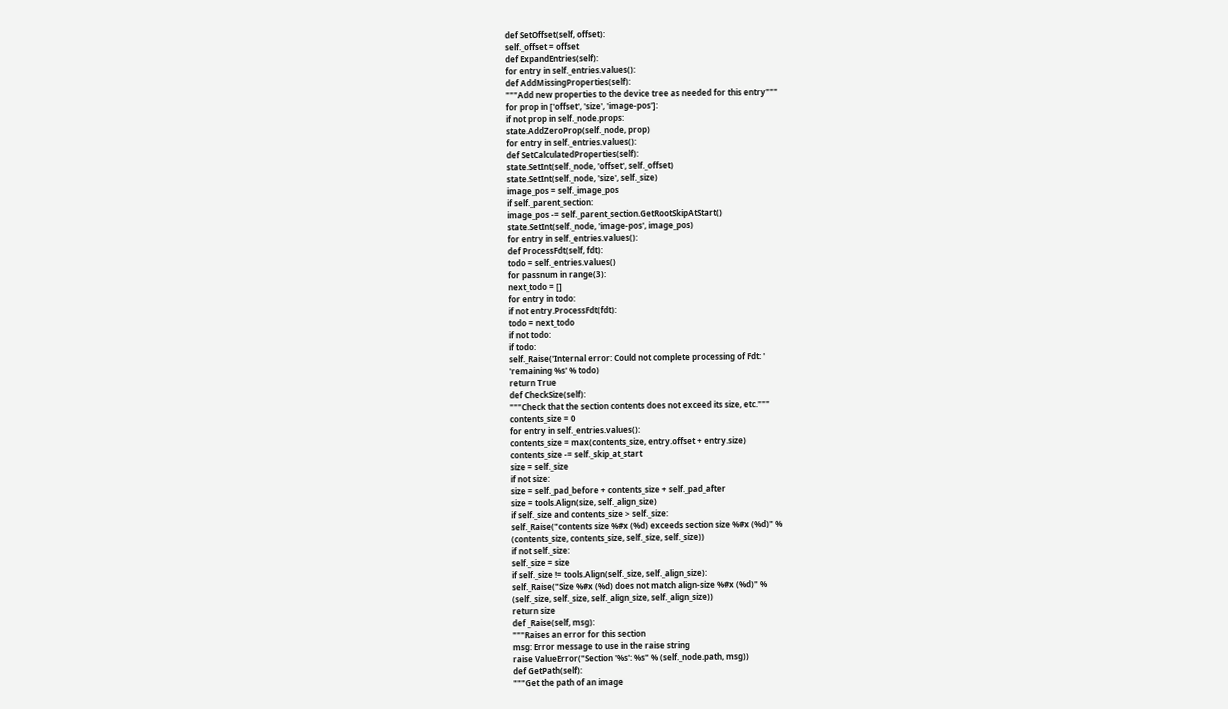def SetOffset(self, offset):
self._offset = offset
def ExpandEntries(self):
for entry in self._entries.values():
def AddMissingProperties(self):
"""Add new properties to the device tree as needed for this entry"""
for prop in ['offset', 'size', 'image-pos']:
if not prop in self._node.props:
state.AddZeroProp(self._node, prop)
for entry in self._entries.values():
def SetCalculatedProperties(self):
state.SetInt(self._node, 'offset', self._offset)
state.SetInt(self._node, 'size', self._size)
image_pos = self._image_pos
if self._parent_section:
image_pos -= self._parent_section.GetRootSkipAtStart()
state.SetInt(self._node, 'image-pos', image_pos)
for entry in self._entries.values():
def ProcessFdt(self, fdt):
todo = self._entries.values()
for passnum in range(3):
next_todo = []
for entry in todo:
if not entry.ProcessFdt(fdt):
todo = next_todo
if not todo:
if todo:
self._Raise('Internal error: Could not complete processing of Fdt: '
'remaining %s' % todo)
return True
def CheckSize(self):
"""Check that the section contents does not exceed its size, etc."""
contents_size = 0
for entry in self._entries.values():
contents_size = max(contents_size, entry.offset + entry.size)
contents_size -= self._skip_at_start
size = self._size
if not size:
size = self._pad_before + contents_size + self._pad_after
size = tools.Align(size, self._align_size)
if self._size and contents_size > self._size:
self._Raise("contents size %#x (%d) exceeds section size %#x (%d)" %
(contents_size, contents_size, self._size, self._size))
if not self._size:
self._size = size
if self._size != tools.Align(self._size, self._align_size):
self._Raise("Size %#x (%d) does not match align-size %#x (%d)" %
(self._size, self._size, self._align_size, self._align_size))
return size
def _Raise(self, msg):
"""Raises an error for this section
msg: Error message to use in the raise string
raise ValueError("Section '%s': %s" % (self._node.path, msg))
def GetPath(self):
"""Get the path of an image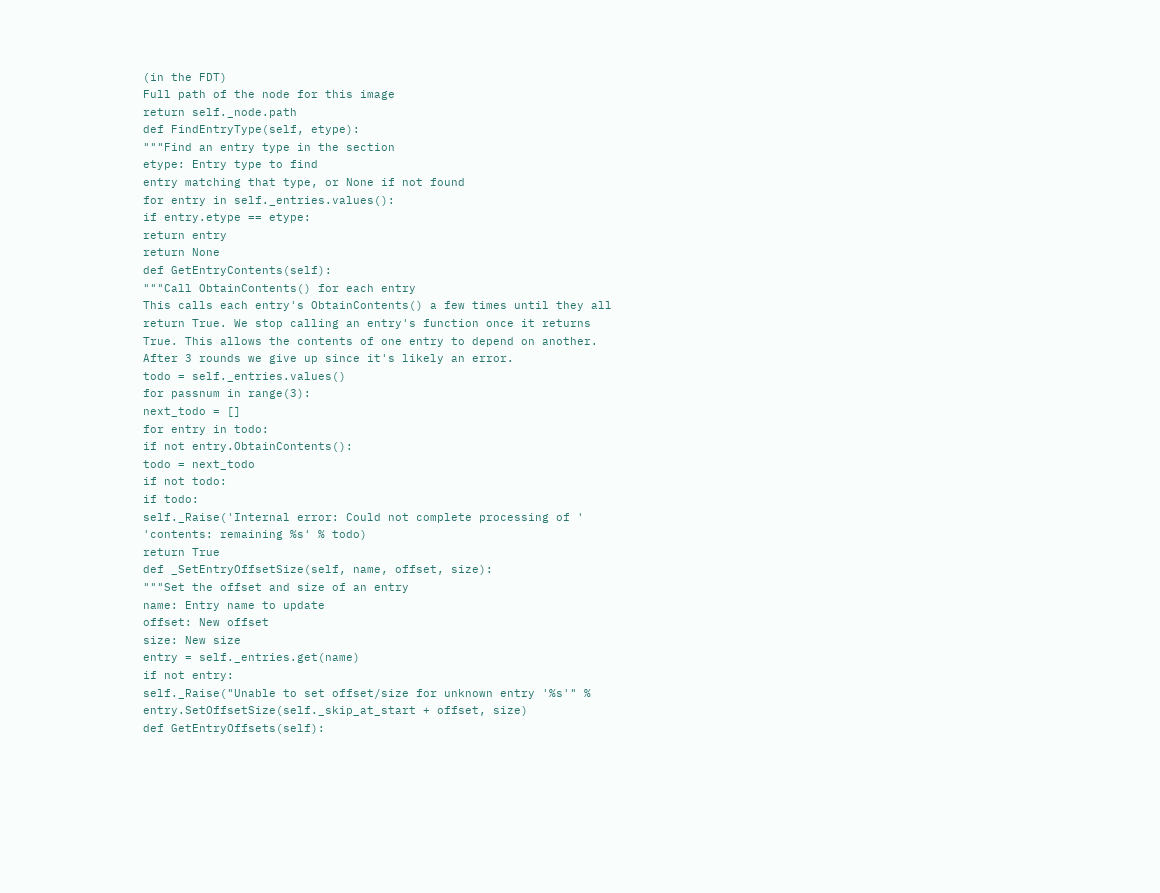(in the FDT)
Full path of the node for this image
return self._node.path
def FindEntryType(self, etype):
"""Find an entry type in the section
etype: Entry type to find
entry matching that type, or None if not found
for entry in self._entries.values():
if entry.etype == etype:
return entry
return None
def GetEntryContents(self):
"""Call ObtainContents() for each entry
This calls each entry's ObtainContents() a few times until they all
return True. We stop calling an entry's function once it returns
True. This allows the contents of one entry to depend on another.
After 3 rounds we give up since it's likely an error.
todo = self._entries.values()
for passnum in range(3):
next_todo = []
for entry in todo:
if not entry.ObtainContents():
todo = next_todo
if not todo:
if todo:
self._Raise('Internal error: Could not complete processing of '
'contents: remaining %s' % todo)
return True
def _SetEntryOffsetSize(self, name, offset, size):
"""Set the offset and size of an entry
name: Entry name to update
offset: New offset
size: New size
entry = self._entries.get(name)
if not entry:
self._Raise("Unable to set offset/size for unknown entry '%s'" %
entry.SetOffsetSize(self._skip_at_start + offset, size)
def GetEntryOffsets(self):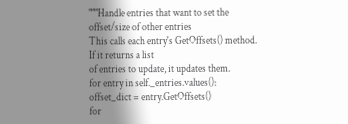"""Handle entries that want to set the offset/size of other entries
This calls each entry's GetOffsets() method. If it returns a list
of entries to update, it updates them.
for entry in self._entries.values():
offset_dict = entry.GetOffsets()
for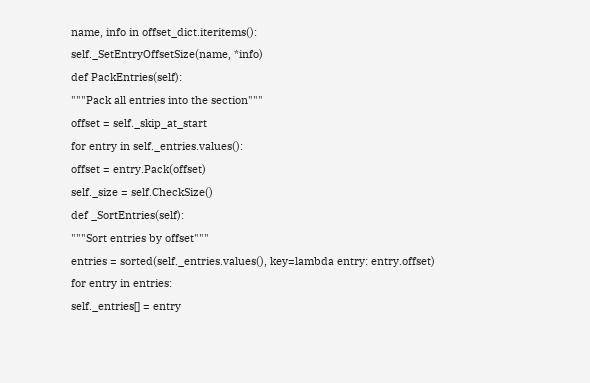name, info in offset_dict.iteritems():
self._SetEntryOffsetSize(name, *info)
def PackEntries(self):
"""Pack all entries into the section"""
offset = self._skip_at_start
for entry in self._entries.values():
offset = entry.Pack(offset)
self._size = self.CheckSize()
def _SortEntries(self):
"""Sort entries by offset"""
entries = sorted(self._entries.values(), key=lambda entry: entry.offset)
for entry in entries:
self._entries[] = entry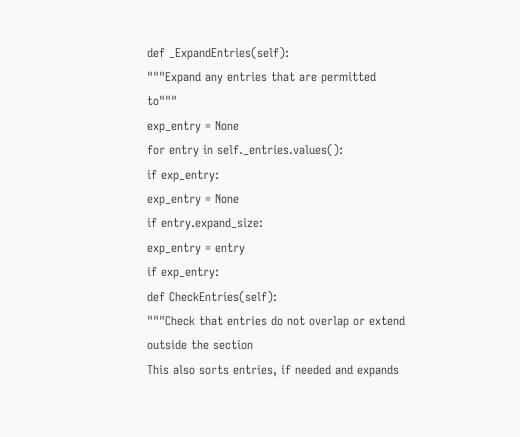def _ExpandEntries(self):
"""Expand any entries that are permitted to"""
exp_entry = None
for entry in self._entries.values():
if exp_entry:
exp_entry = None
if entry.expand_size:
exp_entry = entry
if exp_entry:
def CheckEntries(self):
"""Check that entries do not overlap or extend outside the section
This also sorts entries, if needed and expands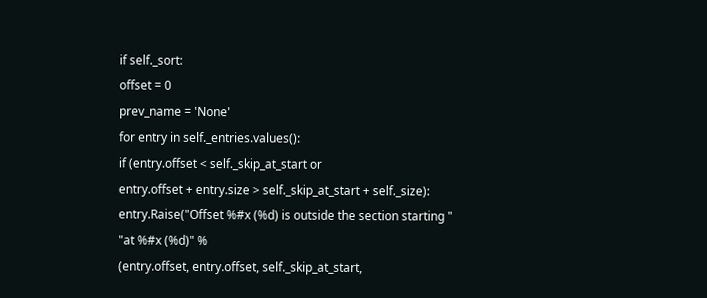if self._sort:
offset = 0
prev_name = 'None'
for entry in self._entries.values():
if (entry.offset < self._skip_at_start or
entry.offset + entry.size > self._skip_at_start + self._size):
entry.Raise("Offset %#x (%d) is outside the section starting "
"at %#x (%d)" %
(entry.offset, entry.offset, self._skip_at_start,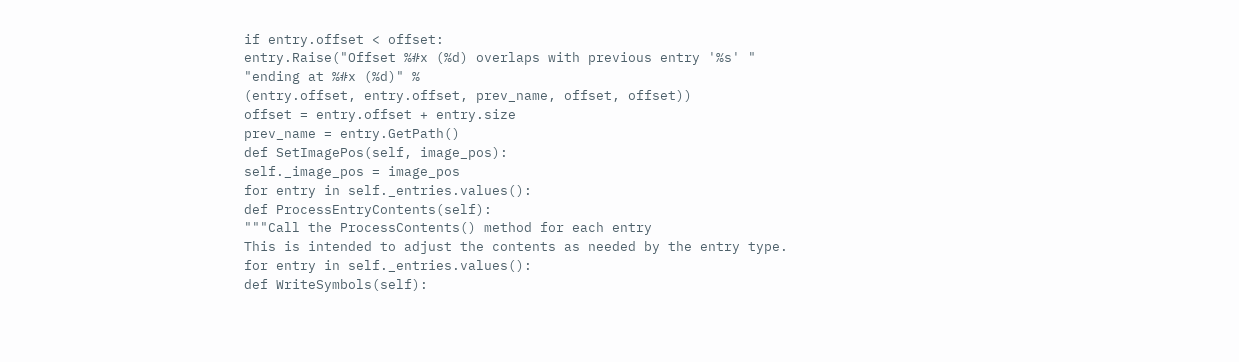if entry.offset < offset:
entry.Raise("Offset %#x (%d) overlaps with previous entry '%s' "
"ending at %#x (%d)" %
(entry.offset, entry.offset, prev_name, offset, offset))
offset = entry.offset + entry.size
prev_name = entry.GetPath()
def SetImagePos(self, image_pos):
self._image_pos = image_pos
for entry in self._entries.values():
def ProcessEntryContents(self):
"""Call the ProcessContents() method for each entry
This is intended to adjust the contents as needed by the entry type.
for entry in self._entries.values():
def WriteSymbols(self):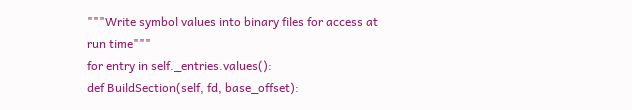"""Write symbol values into binary files for access at run time"""
for entry in self._entries.values():
def BuildSection(self, fd, base_offset):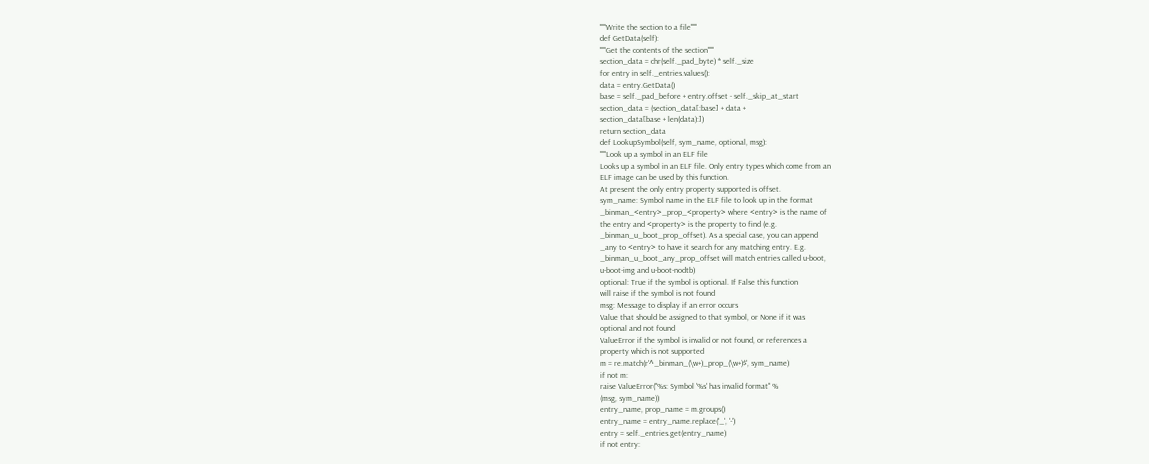"""Write the section to a file"""
def GetData(self):
"""Get the contents of the section"""
section_data = chr(self._pad_byte) * self._size
for entry in self._entries.values():
data = entry.GetData()
base = self._pad_before + entry.offset - self._skip_at_start
section_data = (section_data[:base] + data +
section_data[base + len(data):])
return section_data
def LookupSymbol(self, sym_name, optional, msg):
"""Look up a symbol in an ELF file
Looks up a symbol in an ELF file. Only entry types which come from an
ELF image can be used by this function.
At present the only entry property supported is offset.
sym_name: Symbol name in the ELF file to look up in the format
_binman_<entry>_prop_<property> where <entry> is the name of
the entry and <property> is the property to find (e.g.
_binman_u_boot_prop_offset). As a special case, you can append
_any to <entry> to have it search for any matching entry. E.g.
_binman_u_boot_any_prop_offset will match entries called u-boot,
u-boot-img and u-boot-nodtb)
optional: True if the symbol is optional. If False this function
will raise if the symbol is not found
msg: Message to display if an error occurs
Value that should be assigned to that symbol, or None if it was
optional and not found
ValueError if the symbol is invalid or not found, or references a
property which is not supported
m = re.match(r'^_binman_(\w+)_prop_(\w+)$', sym_name)
if not m:
raise ValueError("%s: Symbol '%s' has invalid format" %
(msg, sym_name))
entry_name, prop_name = m.groups()
entry_name = entry_name.replace('_', '-')
entry = self._entries.get(entry_name)
if not entry: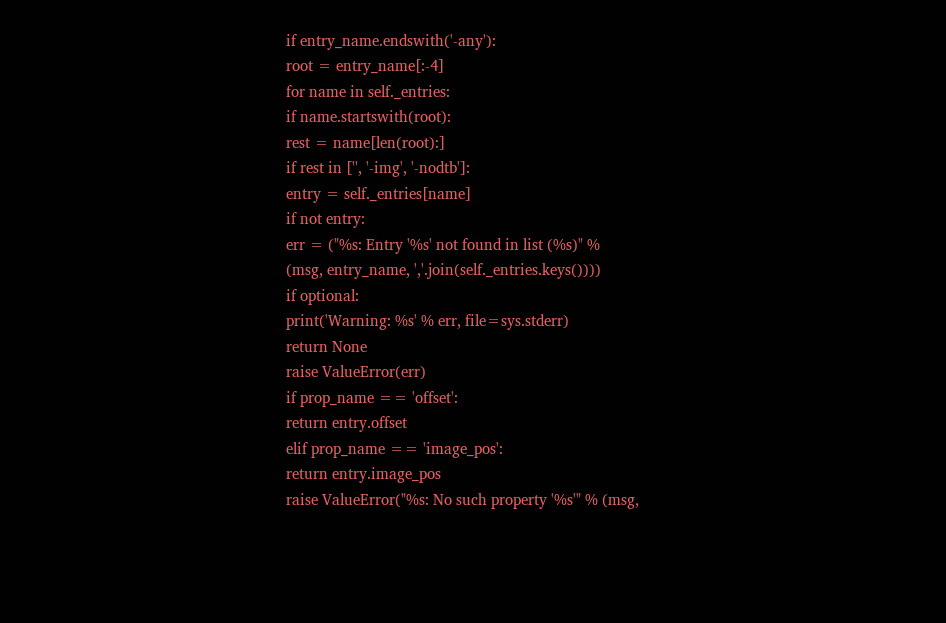if entry_name.endswith('-any'):
root = entry_name[:-4]
for name in self._entries:
if name.startswith(root):
rest = name[len(root):]
if rest in ['', '-img', '-nodtb']:
entry = self._entries[name]
if not entry:
err = ("%s: Entry '%s' not found in list (%s)" %
(msg, entry_name, ','.join(self._entries.keys())))
if optional:
print('Warning: %s' % err, file=sys.stderr)
return None
raise ValueError(err)
if prop_name == 'offset':
return entry.offset
elif prop_name == 'image_pos':
return entry.image_pos
raise ValueError("%s: No such property '%s'" % (msg,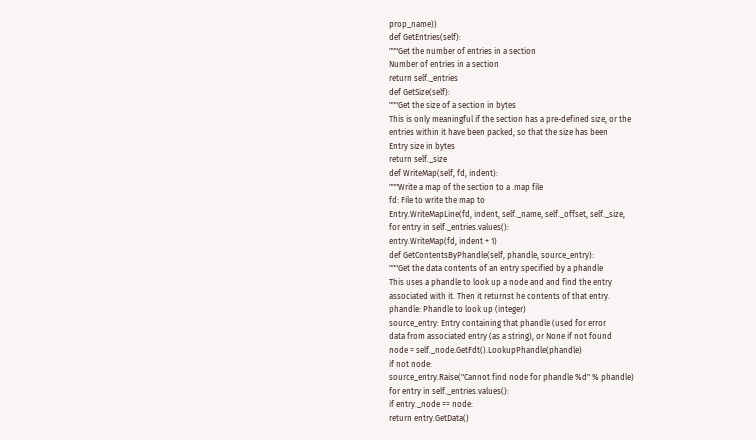prop_name))
def GetEntries(self):
"""Get the number of entries in a section
Number of entries in a section
return self._entries
def GetSize(self):
"""Get the size of a section in bytes
This is only meaningful if the section has a pre-defined size, or the
entries within it have been packed, so that the size has been
Entry size in bytes
return self._size
def WriteMap(self, fd, indent):
"""Write a map of the section to a .map file
fd: File to write the map to
Entry.WriteMapLine(fd, indent, self._name, self._offset, self._size,
for entry in self._entries.values():
entry.WriteMap(fd, indent + 1)
def GetContentsByPhandle(self, phandle, source_entry):
"""Get the data contents of an entry specified by a phandle
This uses a phandle to look up a node and and find the entry
associated with it. Then it returnst he contents of that entry.
phandle: Phandle to look up (integer)
source_entry: Entry containing that phandle (used for error
data from associated entry (as a string), or None if not found
node = self._node.GetFdt().LookupPhandle(phandle)
if not node:
source_entry.Raise("Cannot find node for phandle %d" % phandle)
for entry in self._entries.values():
if entry._node == node:
return entry.GetData()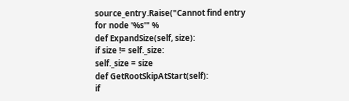source_entry.Raise("Cannot find entry for node '%s'" %
def ExpandSize(self, size):
if size != self._size:
self._size = size
def GetRootSkipAtStart(self):
if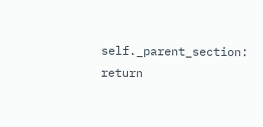self._parent_section:
return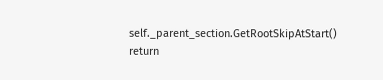self._parent_section.GetRootSkipAtStart()
return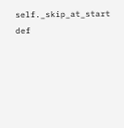self._skip_at_start
def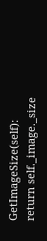GetImageSize(self):
return self._image._size